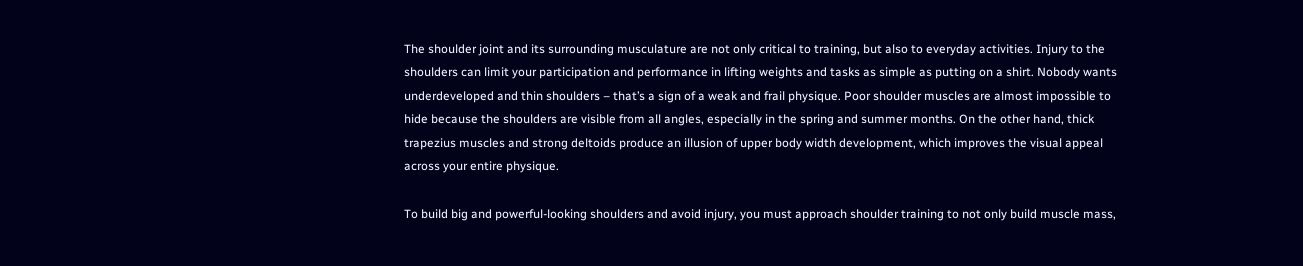The shoulder joint and its surrounding musculature are not only critical to training, but also to everyday activities. Injury to the shoulders can limit your participation and performance in lifting weights and tasks as simple as putting on a shirt. Nobody wants underdeveloped and thin shoulders – that’s a sign of a weak and frail physique. Poor shoulder muscles are almost impossible to hide because the shoulders are visible from all angles, especially in the spring and summer months. On the other hand, thick trapezius muscles and strong deltoids produce an illusion of upper body width development, which improves the visual appeal across your entire physique.

To build big and powerful-looking shoulders and avoid injury, you must approach shoulder training to not only build muscle mass,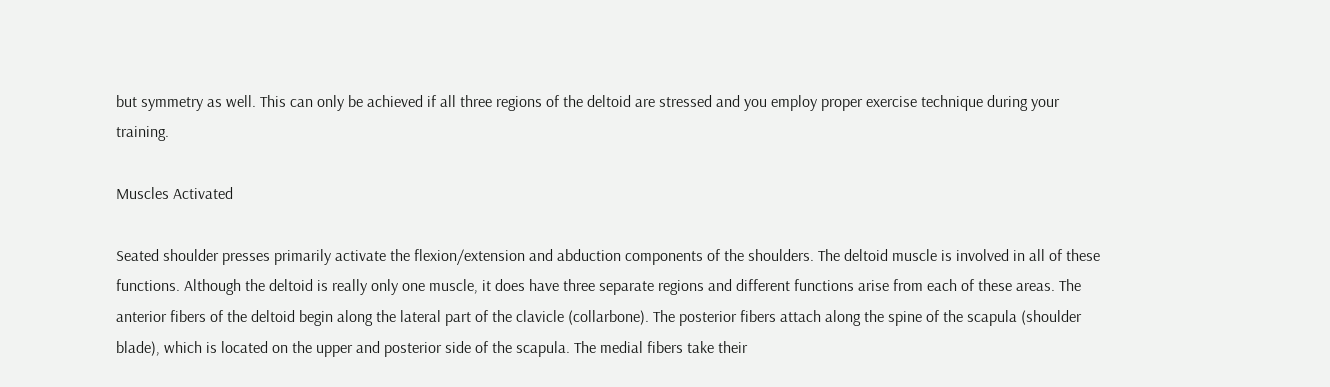but symmetry as well. This can only be achieved if all three regions of the deltoid are stressed and you employ proper exercise technique during your training.

Muscles Activated

Seated shoulder presses primarily activate the flexion/extension and abduction components of the shoulders. The deltoid muscle is involved in all of these functions. Although the deltoid is really only one muscle, it does have three separate regions and different functions arise from each of these areas. The anterior fibers of the deltoid begin along the lateral part of the clavicle (collarbone). The posterior fibers attach along the spine of the scapula (shoulder blade), which is located on the upper and posterior side of the scapula. The medial fibers take their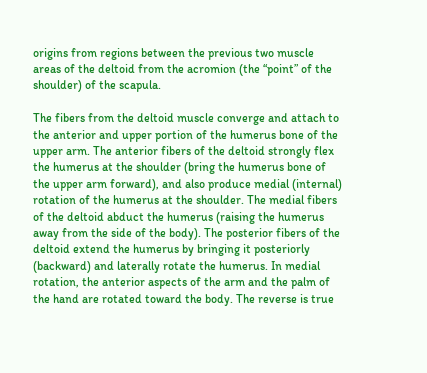origins from regions between the previous two muscle areas of the deltoid from the acromion (the “point” of the shoulder) of the scapula.

The fibers from the deltoid muscle converge and attach to the anterior and upper portion of the humerus bone of the upper arm. The anterior fibers of the deltoid strongly flex the humerus at the shoulder (bring the humerus bone of the upper arm forward), and also produce medial (internal) rotation of the humerus at the shoulder. The medial fibers of the deltoid abduct the humerus (raising the humerus away from the side of the body). The posterior fibers of the deltoid extend the humerus by bringing it posteriorly (backward) and laterally rotate the humerus. In medial rotation, the anterior aspects of the arm and the palm of the hand are rotated toward the body. The reverse is true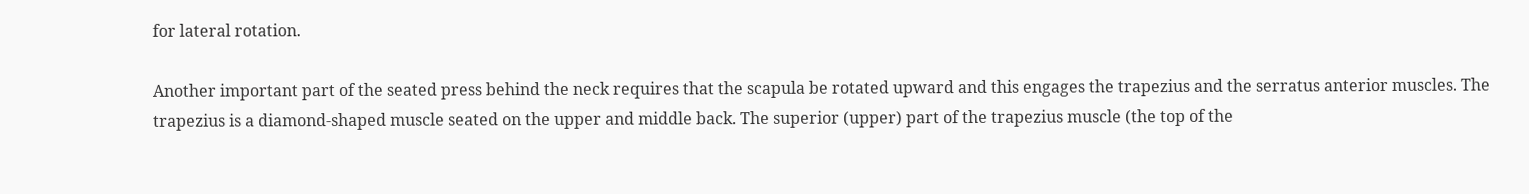for lateral rotation.

Another important part of the seated press behind the neck requires that the scapula be rotated upward and this engages the trapezius and the serratus anterior muscles. The trapezius is a diamond-shaped muscle seated on the upper and middle back. The superior (upper) part of the trapezius muscle (the top of the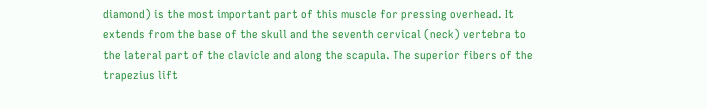diamond) is the most important part of this muscle for pressing overhead. It extends from the base of the skull and the seventh cervical (neck) vertebra to the lateral part of the clavicle and along the scapula. The superior fibers of the trapezius lift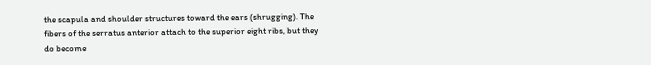the scapula and shoulder structures toward the ears (shrugging). The fibers of the serratus anterior attach to the superior eight ribs, but they do become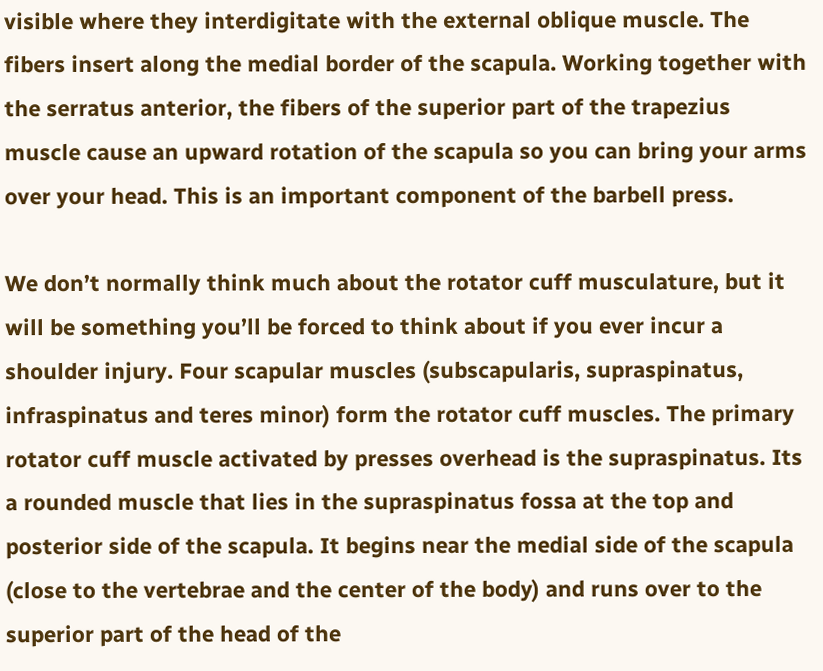visible where they interdigitate with the external oblique muscle. The fibers insert along the medial border of the scapula. Working together with the serratus anterior, the fibers of the superior part of the trapezius muscle cause an upward rotation of the scapula so you can bring your arms over your head. This is an important component of the barbell press.

We don’t normally think much about the rotator cuff musculature, but it will be something you’ll be forced to think about if you ever incur a shoulder injury. Four scapular muscles (subscapularis, supraspinatus, infraspinatus and teres minor) form the rotator cuff muscles. The primary rotator cuff muscle activated by presses overhead is the supraspinatus. Its a rounded muscle that lies in the supraspinatus fossa at the top and posterior side of the scapula. It begins near the medial side of the scapula (close to the vertebrae and the center of the body) and runs over to the superior part of the head of the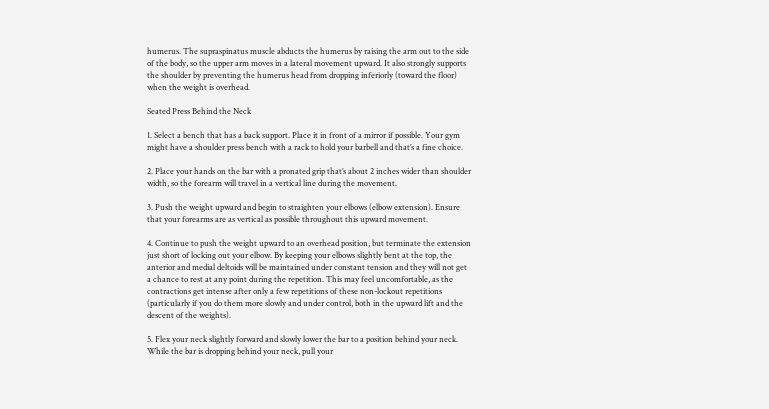humerus. The supraspinatus muscle abducts the humerus by raising the arm out to the side of the body, so the upper arm moves in a lateral movement upward. It also strongly supports the shoulder by preventing the humerus head from dropping inferiorly (toward the floor) when the weight is overhead.

Seated Press Behind the Neck

1. Select a bench that has a back support. Place it in front of a mirror if possible. Your gym might have a shoulder press bench with a rack to hold your barbell and that’s a fine choice.

2. Place your hands on the bar with a pronated grip that’s about 2 inches wider than shoulder width, so the forearm will travel in a vertical line during the movement.

3. Push the weight upward and begin to straighten your elbows (elbow extension). Ensure that your forearms are as vertical as possible throughout this upward movement.

4. Continue to push the weight upward to an overhead position, but terminate the extension just short of locking out your elbow. By keeping your elbows slightly bent at the top, the anterior and medial deltoids will be maintained under constant tension and they will not get a chance to rest at any point during the repetition. This may feel uncomfortable, as the contractions get intense after only a few repetitions of these non-lockout repetitions (particularly if you do them more slowly and under control, both in the upward lift and the descent of the weights).

5. Flex your neck slightly forward and slowly lower the bar to a position behind your neck. While the bar is dropping behind your neck, pull your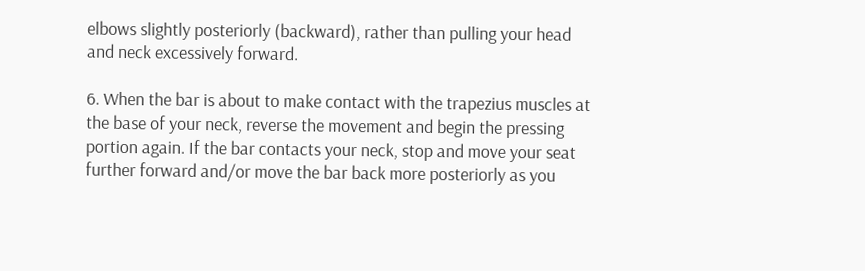elbows slightly posteriorly (backward), rather than pulling your head and neck excessively forward.

6. When the bar is about to make contact with the trapezius muscles at the base of your neck, reverse the movement and begin the pressing portion again. If the bar contacts your neck, stop and move your seat further forward and/or move the bar back more posteriorly as you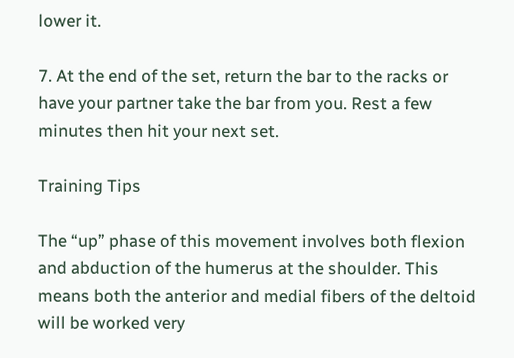lower it.

7. At the end of the set, return the bar to the racks or have your partner take the bar from you. Rest a few minutes then hit your next set.

Training Tips

The “up” phase of this movement involves both flexion and abduction of the humerus at the shoulder. This means both the anterior and medial fibers of the deltoid will be worked very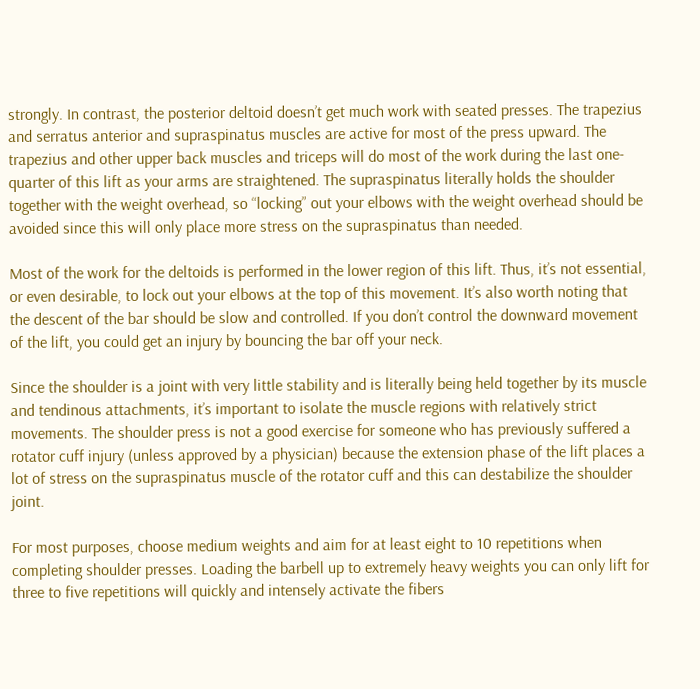strongly. In contrast, the posterior deltoid doesn’t get much work with seated presses. The trapezius and serratus anterior and supraspinatus muscles are active for most of the press upward. The trapezius and other upper back muscles and triceps will do most of the work during the last one-quarter of this lift as your arms are straightened. The supraspinatus literally holds the shoulder together with the weight overhead, so “locking” out your elbows with the weight overhead should be avoided since this will only place more stress on the supraspinatus than needed.

Most of the work for the deltoids is performed in the lower region of this lift. Thus, it’s not essential, or even desirable, to lock out your elbows at the top of this movement. It’s also worth noting that the descent of the bar should be slow and controlled. If you don’t control the downward movement of the lift, you could get an injury by bouncing the bar off your neck.

Since the shoulder is a joint with very little stability and is literally being held together by its muscle and tendinous attachments, it’s important to isolate the muscle regions with relatively strict movements. The shoulder press is not a good exercise for someone who has previously suffered a rotator cuff injury (unless approved by a physician) because the extension phase of the lift places a lot of stress on the supraspinatus muscle of the rotator cuff and this can destabilize the shoulder joint.

For most purposes, choose medium weights and aim for at least eight to 10 repetitions when completing shoulder presses. Loading the barbell up to extremely heavy weights you can only lift for three to five repetitions will quickly and intensely activate the fibers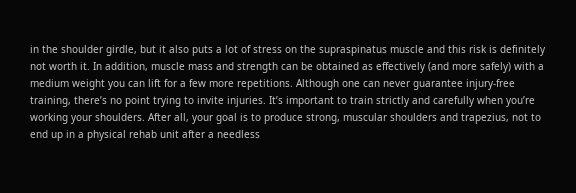in the shoulder girdle, but it also puts a lot of stress on the supraspinatus muscle and this risk is definitely not worth it. In addition, muscle mass and strength can be obtained as effectively (and more safely) with a medium weight you can lift for a few more repetitions. Although one can never guarantee injury-free training, there’s no point trying to invite injuries. It’s important to train strictly and carefully when you’re working your shoulders. After all, your goal is to produce strong, muscular shoulders and trapezius, not to end up in a physical rehab unit after a needless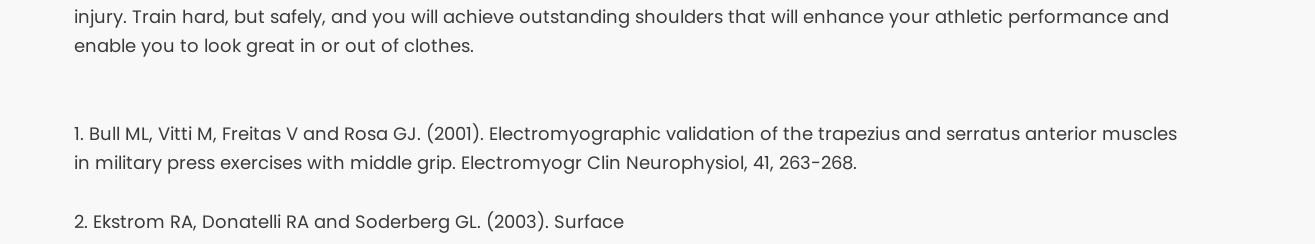injury. Train hard, but safely, and you will achieve outstanding shoulders that will enhance your athletic performance and enable you to look great in or out of clothes.


1. Bull ML, Vitti M, Freitas V and Rosa GJ. (2001). Electromyographic validation of the trapezius and serratus anterior muscles in military press exercises with middle grip. Electromyogr Clin Neurophysiol, 41, 263-268.

2. Ekstrom RA, Donatelli RA and Soderberg GL. (2003). Surface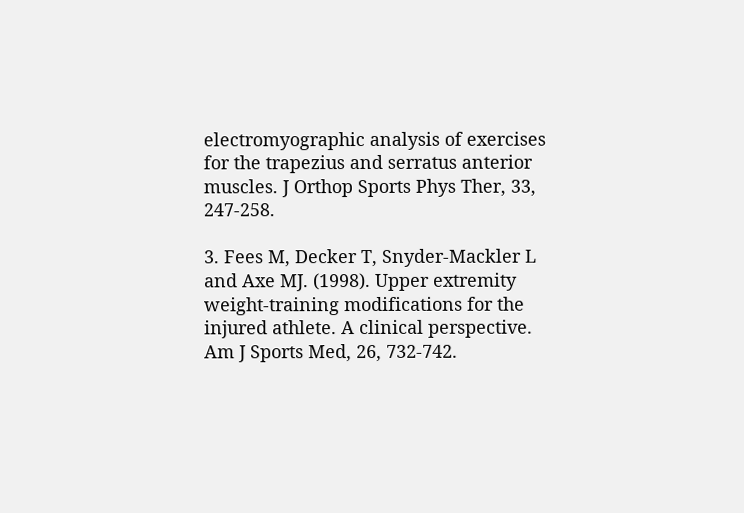electromyographic analysis of exercises for the trapezius and serratus anterior muscles. J Orthop Sports Phys Ther, 33, 247-258.

3. Fees M, Decker T, Snyder-Mackler L and Axe MJ. (1998). Upper extremity weight-training modifications for the injured athlete. A clinical perspective. Am J Sports Med, 26, 732-742.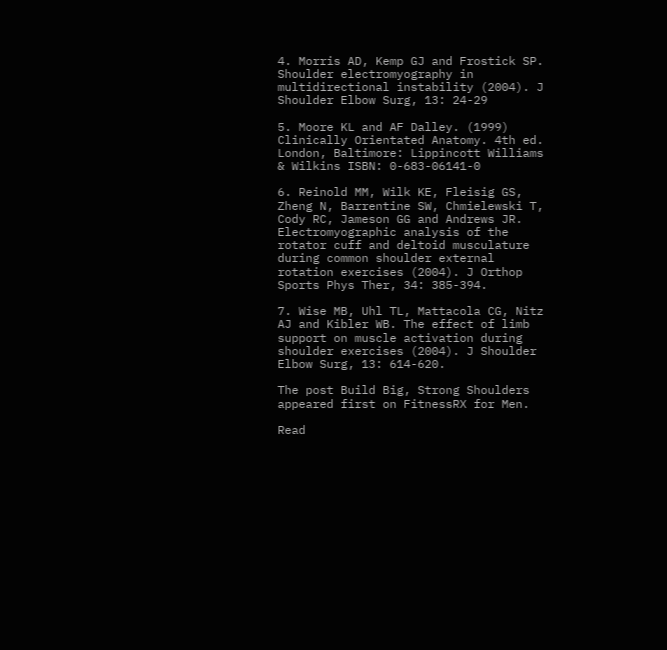4. Morris AD, Kemp GJ and Frostick SP. Shoulder electromyography in multidirectional instability (2004). J Shoulder Elbow Surg, 13: 24-29

5. Moore KL and AF Dalley. (1999) Clinically Orientated Anatomy. 4th ed. London, Baltimore: Lippincott Williams & Wilkins ISBN: 0-683-06141-0

6. Reinold MM, Wilk KE, Fleisig GS, Zheng N, Barrentine SW, Chmielewski T, Cody RC, Jameson GG and Andrews JR. Electromyographic analysis of the rotator cuff and deltoid musculature during common shoulder external rotation exercises (2004). J Orthop Sports Phys Ther, 34: 385-394.

7. Wise MB, Uhl TL, Mattacola CG, Nitz AJ and Kibler WB. The effect of limb support on muscle activation during shoulder exercises (2004). J Shoulder Elbow Surg, 13: 614-620.

The post Build Big, Strong Shoulders appeared first on FitnessRX for Men.

Read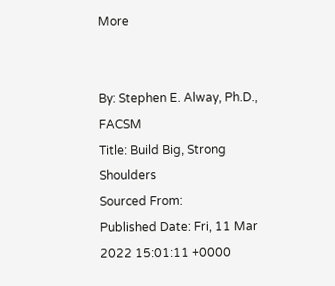More


By: Stephen E. Alway, Ph.D., FACSM
Title: Build Big, Strong Shoulders
Sourced From:
Published Date: Fri, 11 Mar 2022 15:01:11 +0000